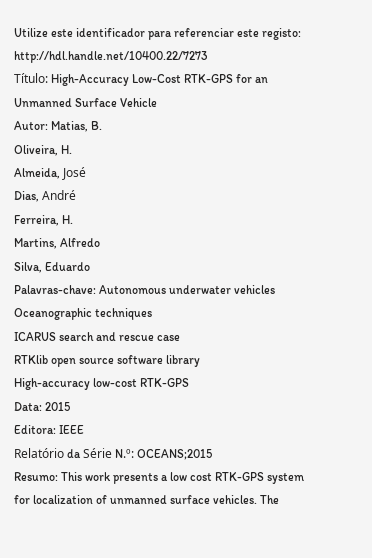Utilize este identificador para referenciar este registo: http://hdl.handle.net/10400.22/7273
Título: High-Accuracy Low-Cost RTK-GPS for an Unmanned Surface Vehicle
Autor: Matias, B.
Oliveira, H.
Almeida, José
Dias, André
Ferreira, H.
Martins, Alfredo
Silva, Eduardo
Palavras-chave: Autonomous underwater vehicles
Oceanographic techniques
ICARUS search and rescue case
RTKlib open source software library
High-accuracy low-cost RTK-GPS
Data: 2015
Editora: IEEE
Relatório da Série N.º: OCEANS;2015
Resumo: This work presents a low cost RTK-GPS system for localization of unmanned surface vehicles. The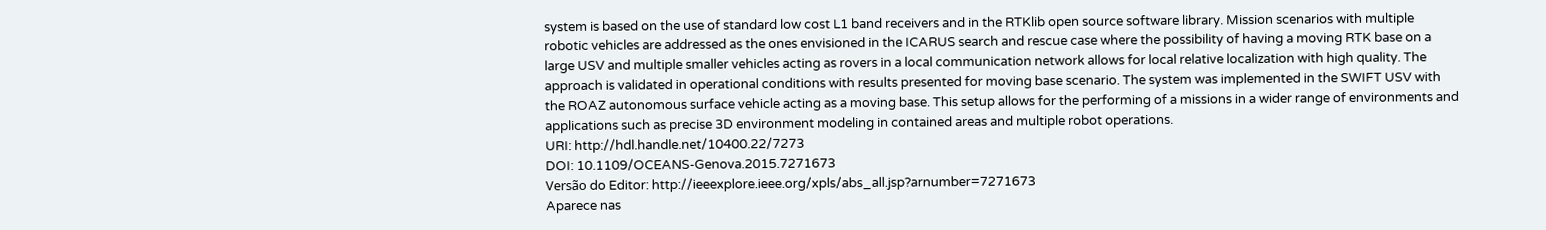system is based on the use of standard low cost L1 band receivers and in the RTKlib open source software library. Mission scenarios with multiple robotic vehicles are addressed as the ones envisioned in the ICARUS search and rescue case where the possibility of having a moving RTK base on a large USV and multiple smaller vehicles acting as rovers in a local communication network allows for local relative localization with high quality. The approach is validated in operational conditions with results presented for moving base scenario. The system was implemented in the SWIFT USV with the ROAZ autonomous surface vehicle acting as a moving base. This setup allows for the performing of a missions in a wider range of environments and applications such as precise 3D environment modeling in contained areas and multiple robot operations.
URI: http://hdl.handle.net/10400.22/7273
DOI: 10.1109/OCEANS-Genova.2015.7271673
Versão do Editor: http://ieeexplore.ieee.org/xpls/abs_all.jsp?arnumber=7271673
Aparece nas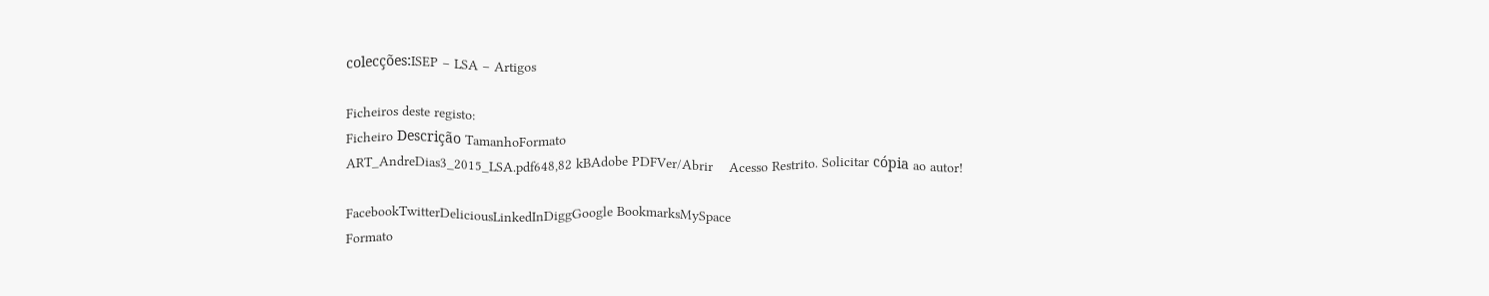colecções:ISEP – LSA – Artigos

Ficheiros deste registo:
Ficheiro Descrição TamanhoFormato
ART_AndreDias3_2015_LSA.pdf648,82 kBAdobe PDFVer/Abrir    Acesso Restrito. Solicitar cópia ao autor!

FacebookTwitterDeliciousLinkedInDiggGoogle BookmarksMySpace
Formato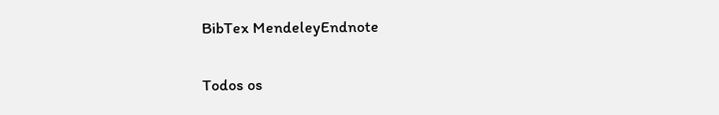BibTex MendeleyEndnote

Todos os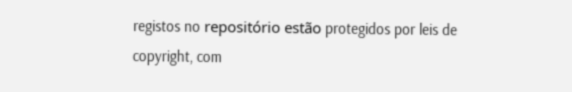registos no repositório estão protegidos por leis de copyright, com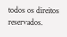todos os direitos reservados.